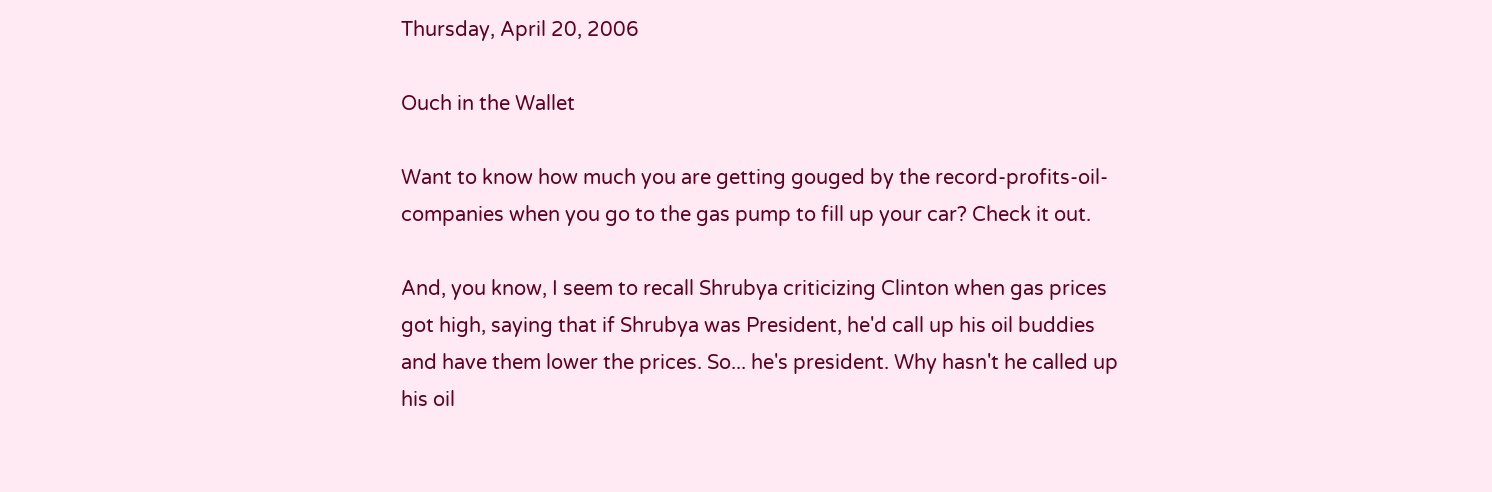Thursday, April 20, 2006

Ouch in the Wallet

Want to know how much you are getting gouged by the record-profits-oil-companies when you go to the gas pump to fill up your car? Check it out.

And, you know, I seem to recall Shrubya criticizing Clinton when gas prices got high, saying that if Shrubya was President, he'd call up his oil buddies and have them lower the prices. So... he's president. Why hasn't he called up his oil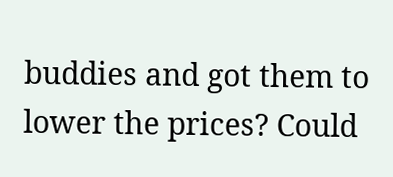buddies and got them to lower the prices? Could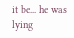it be... he was lying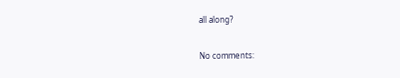all along?

No comments: